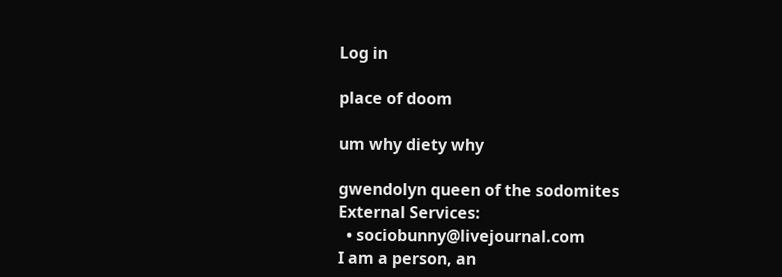Log in

place of doom

um why diety why

gwendolyn queen of the sodomites
External Services:
  • sociobunny@livejournal.com
I am a person, an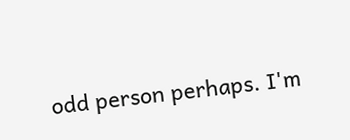odd person perhaps. I'm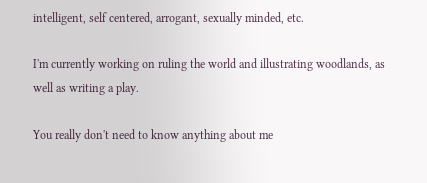intelligent, self centered, arrogant, sexually minded, etc.

I'm currently working on ruling the world and illustrating woodlands, as well as writing a play.

You really don't need to know anything about me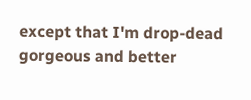except that I'm drop-dead gorgeous and better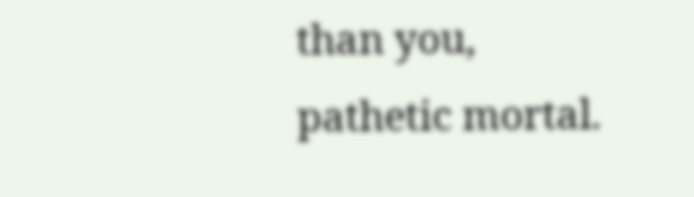than you, pathetic mortal.